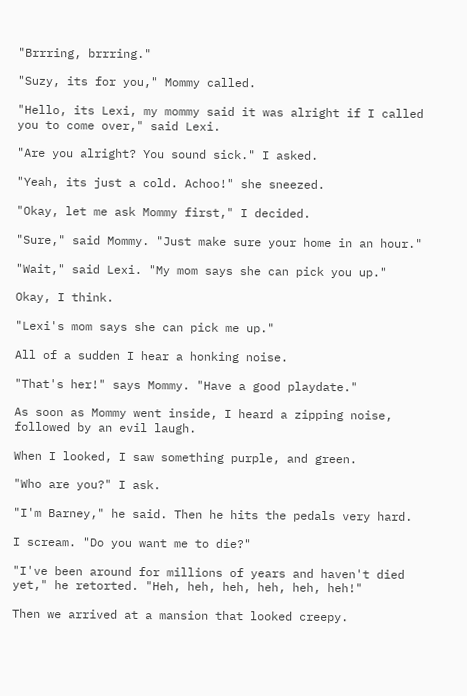"Brrring, brrring."

"Suzy, its for you," Mommy called.

"Hello, its Lexi, my mommy said it was alright if I called you to come over," said Lexi.

"Are you alright? You sound sick." I asked.

"Yeah, its just a cold. Achoo!" she sneezed.

"Okay, let me ask Mommy first," I decided.

"Sure," said Mommy. "Just make sure your home in an hour."

"Wait," said Lexi. "My mom says she can pick you up."

Okay, I think.

"Lexi's mom says she can pick me up."

All of a sudden I hear a honking noise.

"That's her!" says Mommy. "Have a good playdate."

As soon as Mommy went inside, I heard a zipping noise, followed by an evil laugh.

When I looked, I saw something purple, and green.

"Who are you?" I ask.

"I'm Barney," he said. Then he hits the pedals very hard.

I scream. "Do you want me to die?"

"I've been around for millions of years and haven't died yet," he retorted. "Heh, heh, heh, heh, heh, heh!"

Then we arrived at a mansion that looked creepy.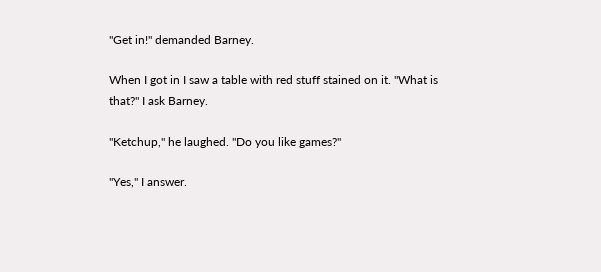"Get in!" demanded Barney.

When I got in I saw a table with red stuff stained on it. "What is that?" I ask Barney.

"Ketchup," he laughed. "Do you like games?"

"Yes," I answer.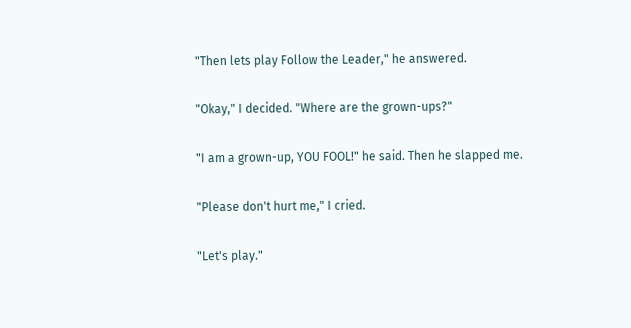"Then lets play Follow the Leader," he answered.

"Okay," I decided. "Where are the grown-ups?"

"I am a grown-up, YOU FOOL!" he said. Then he slapped me.

"Please don't hurt me," I cried.

"Let's play."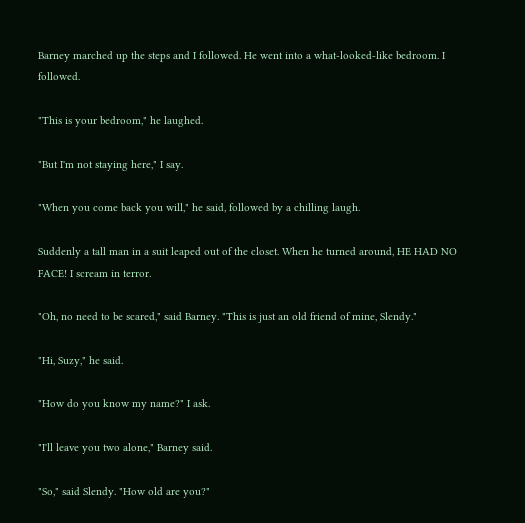Barney marched up the steps and I followed. He went into a what-looked-like bedroom. I followed.

"This is your bedroom," he laughed.

"But I'm not staying here," I say.

"When you come back you will," he said, followed by a chilling laugh.

Suddenly a tall man in a suit leaped out of the closet. When he turned around, HE HAD NO FACE! I scream in terror.

"Oh, no need to be scared," said Barney. "This is just an old friend of mine, Slendy."

"Hi, Suzy," he said.

"How do you know my name?" I ask.

"I'll leave you two alone," Barney said.

"So," said Slendy. "How old are you?"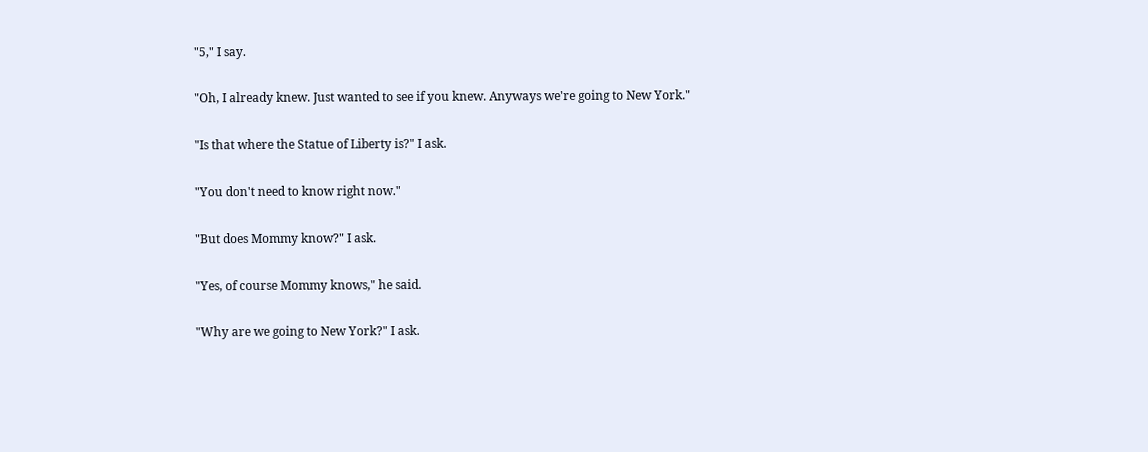"5," I say.

"Oh, I already knew. Just wanted to see if you knew. Anyways we're going to New York."

"Is that where the Statue of Liberty is?" I ask.

"You don't need to know right now."

"But does Mommy know?" I ask.

"Yes, of course Mommy knows," he said.

"Why are we going to New York?" I ask.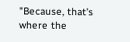"Because, that's where the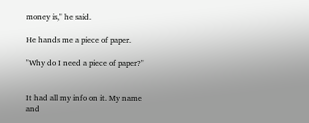money is," he said.

He hands me a piece of paper.

"Why do I need a piece of paper?"


It had all my info on it. My name and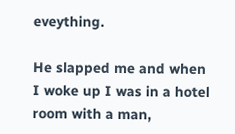eveything.

He slapped me and when I woke up I was in a hotel room with a man,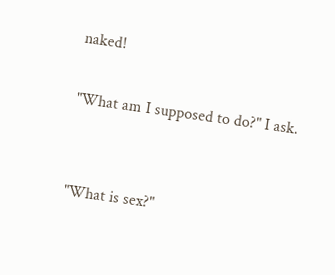naked!

"What am I supposed to do?" I ask.


"What is sex?"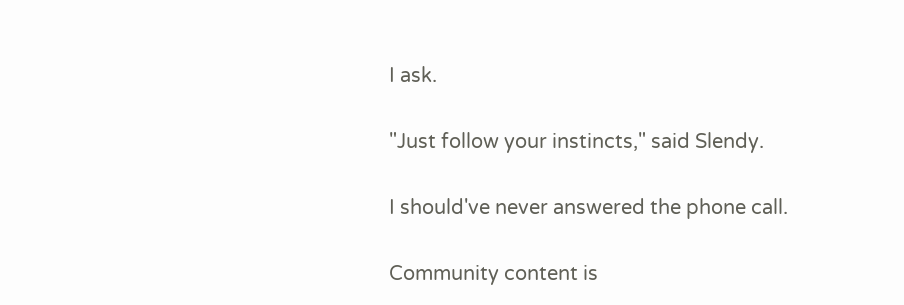I ask.

"Just follow your instincts," said Slendy.

I should've never answered the phone call.

Community content is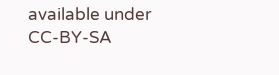available under CC-BY-SA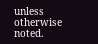unless otherwise noted.